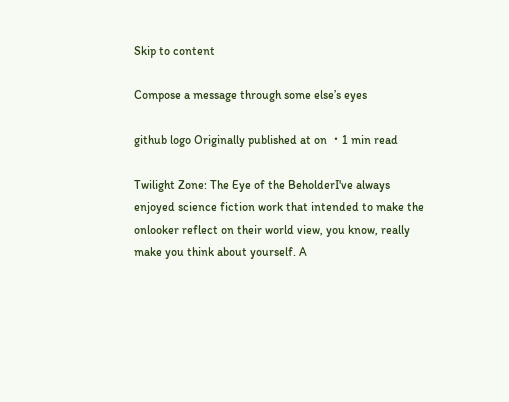Skip to content

Compose a message through some else’s eyes

github logo Originally published at on ・1 min read

Twilight Zone: The Eye of the BeholderI've always enjoyed science fiction work that intended to make the onlooker reflect on their world view, you know, really make you think about yourself. A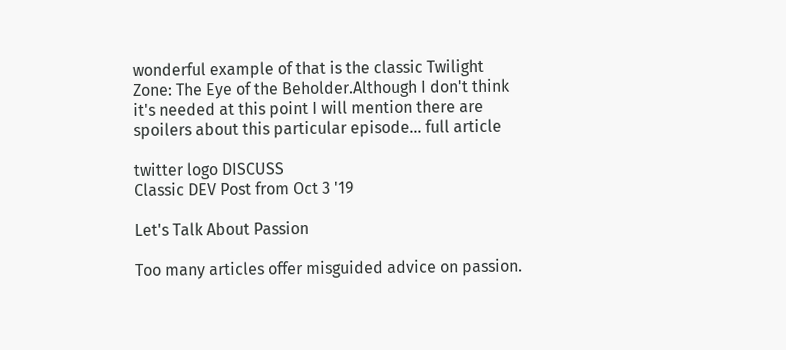wonderful example of that is the classic Twilight Zone: The Eye of the Beholder.Although I don't think it's needed at this point I will mention there are spoilers about this particular episode... full article

twitter logo DISCUSS
Classic DEV Post from Oct 3 '19

Let's Talk About Passion

Too many articles offer misguided advice on passion.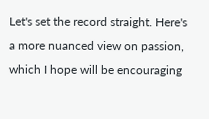Let's set the record straight. Here's a more nuanced view on passion, which I hope will be encouraging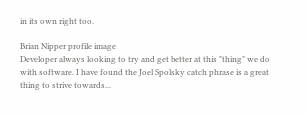in its own right too.

Brian Nipper profile image
Developer always looking to try and get better at this "thing" we do with software. I have found the Joel Spolsky catch phrase is a great thing to strive towards...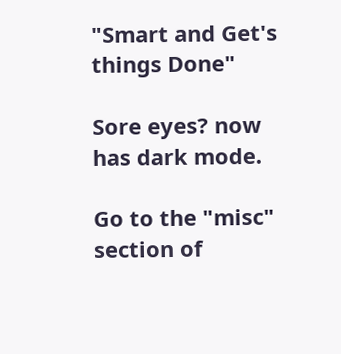"Smart and Get's things Done"

Sore eyes? now has dark mode.

Go to the "misc" section of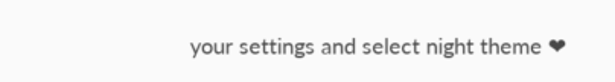your settings and select night theme ❤